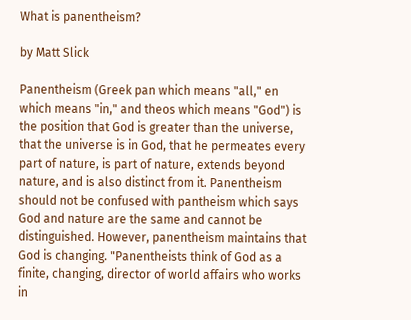What is panentheism?

by Matt Slick

Panentheism (Greek pan which means "all," en which means "in," and theos which means "God") is the position that God is greater than the universe, that the universe is in God, that he permeates every part of nature, is part of nature, extends beyond nature, and is also distinct from it. Panentheism should not be confused with pantheism which says God and nature are the same and cannot be distinguished. However, panentheism maintains that God is changing. "Panentheists think of God as a finite, changing, director of world affairs who works in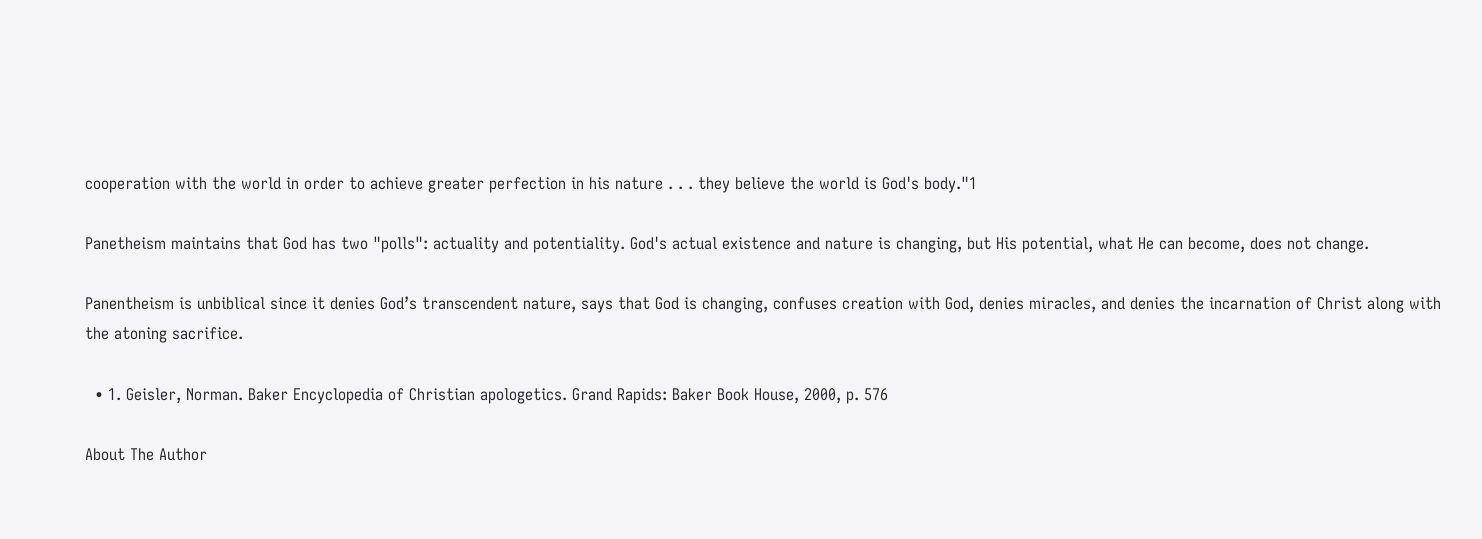cooperation with the world in order to achieve greater perfection in his nature . . . they believe the world is God's body."1

Panetheism maintains that God has two "polls": actuality and potentiality. God's actual existence and nature is changing, but His potential, what He can become, does not change.

Panentheism is unbiblical since it denies God’s transcendent nature, says that God is changing, confuses creation with God, denies miracles, and denies the incarnation of Christ along with the atoning sacrifice.

  • 1. Geisler, Norman. Baker Encyclopedia of Christian apologetics. Grand Rapids: Baker Book House, 2000, p. 576

About The Author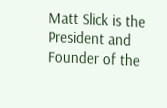Matt Slick is the President and Founder of the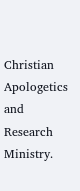Christian Apologetics and Research Ministry.